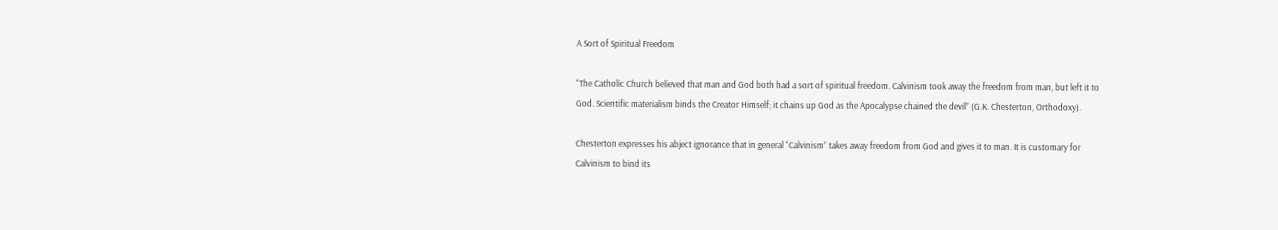A Sort of Spiritual Freedom

“The Catholic Church believed that man and God both had a sort of spiritual freedom. Calvinism took away the freedom from man, but left it to God. Scientific materialism binds the Creator Himself; it chains up God as the Apocalypse chained the devil” (G.K. Chesterton, Orthodoxy).

Chesterton expresses his abject ignorance that in general “Calvinism” takes away freedom from God and gives it to man. It is customary for Calvinism to bind its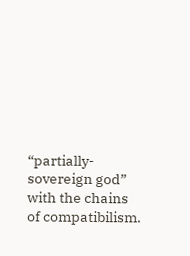“partially-sovereign god” with the chains of compatibilism.